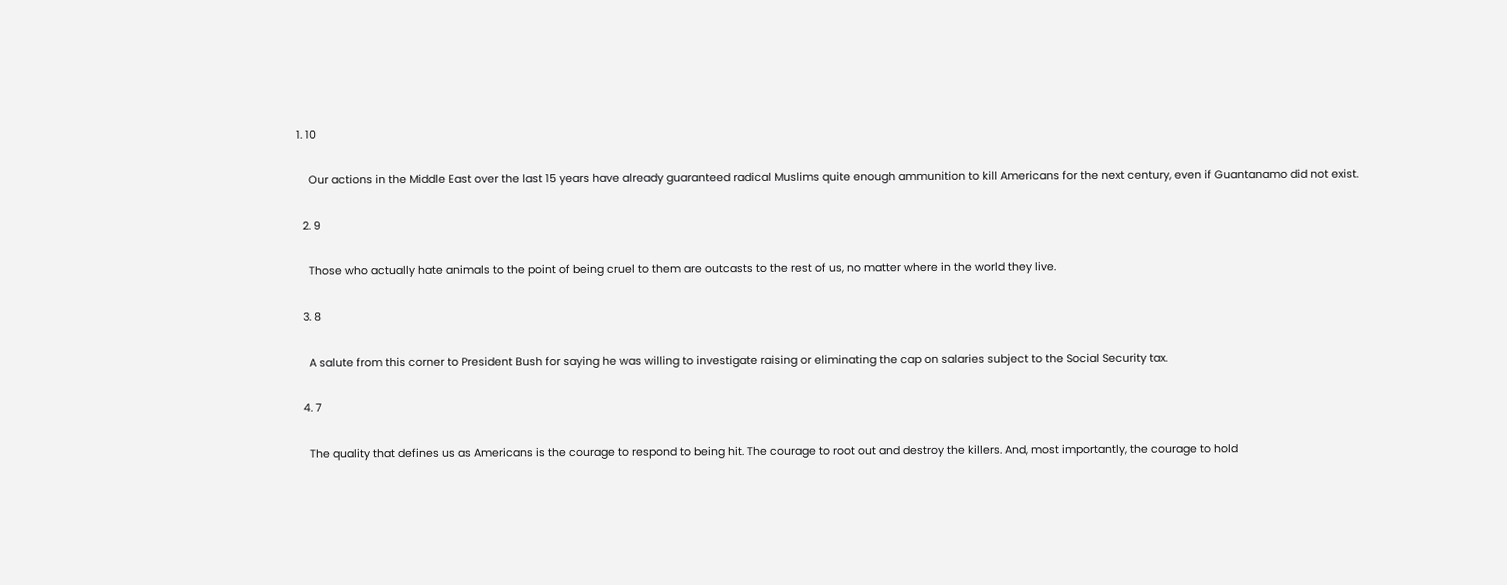1. 10

    Our actions in the Middle East over the last 15 years have already guaranteed radical Muslims quite enough ammunition to kill Americans for the next century, even if Guantanamo did not exist.

  2. 9

    Those who actually hate animals to the point of being cruel to them are outcasts to the rest of us, no matter where in the world they live.

  3. 8

    A salute from this corner to President Bush for saying he was willing to investigate raising or eliminating the cap on salaries subject to the Social Security tax.

  4. 7

    The quality that defines us as Americans is the courage to respond to being hit. The courage to root out and destroy the killers. And, most importantly, the courage to hold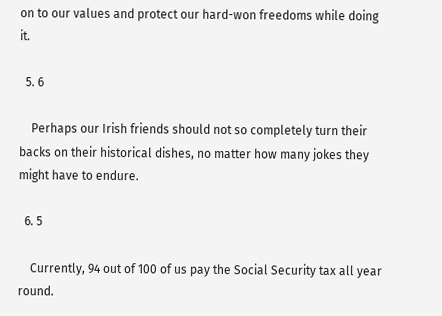on to our values and protect our hard-won freedoms while doing it.

  5. 6

    Perhaps our Irish friends should not so completely turn their backs on their historical dishes, no matter how many jokes they might have to endure.

  6. 5

    Currently, 94 out of 100 of us pay the Social Security tax all year round.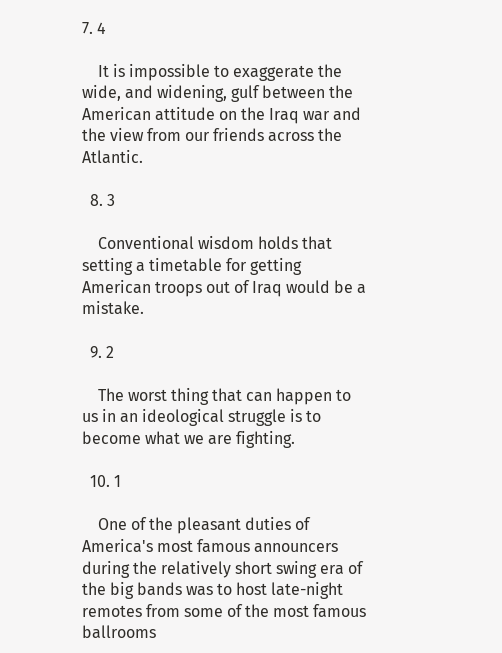7. 4

    It is impossible to exaggerate the wide, and widening, gulf between the American attitude on the Iraq war and the view from our friends across the Atlantic.

  8. 3

    Conventional wisdom holds that setting a timetable for getting American troops out of Iraq would be a mistake.

  9. 2

    The worst thing that can happen to us in an ideological struggle is to become what we are fighting.

  10. 1

    One of the pleasant duties of America's most famous announcers during the relatively short swing era of the big bands was to host late-night remotes from some of the most famous ballrooms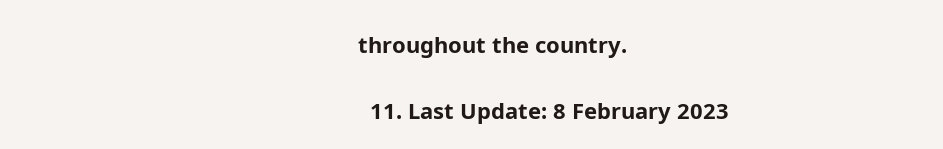throughout the country.

  11. Last Update: 8 February 2023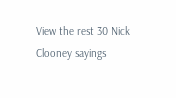View the rest 30 Nick Clooney sayings